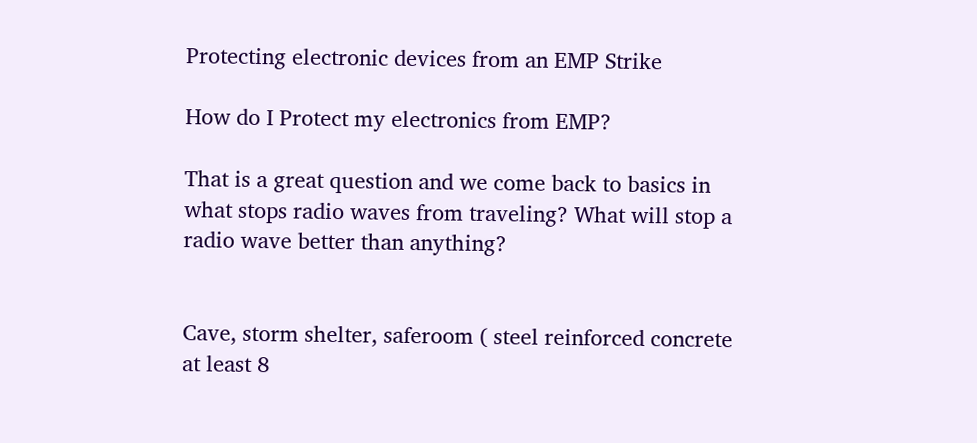Protecting electronic devices from an EMP Strike

How do I Protect my electronics from EMP?

That is a great question and we come back to basics in what stops radio waves from traveling? What will stop a radio wave better than anything?


Cave, storm shelter, saferoom ( steel reinforced concrete at least 8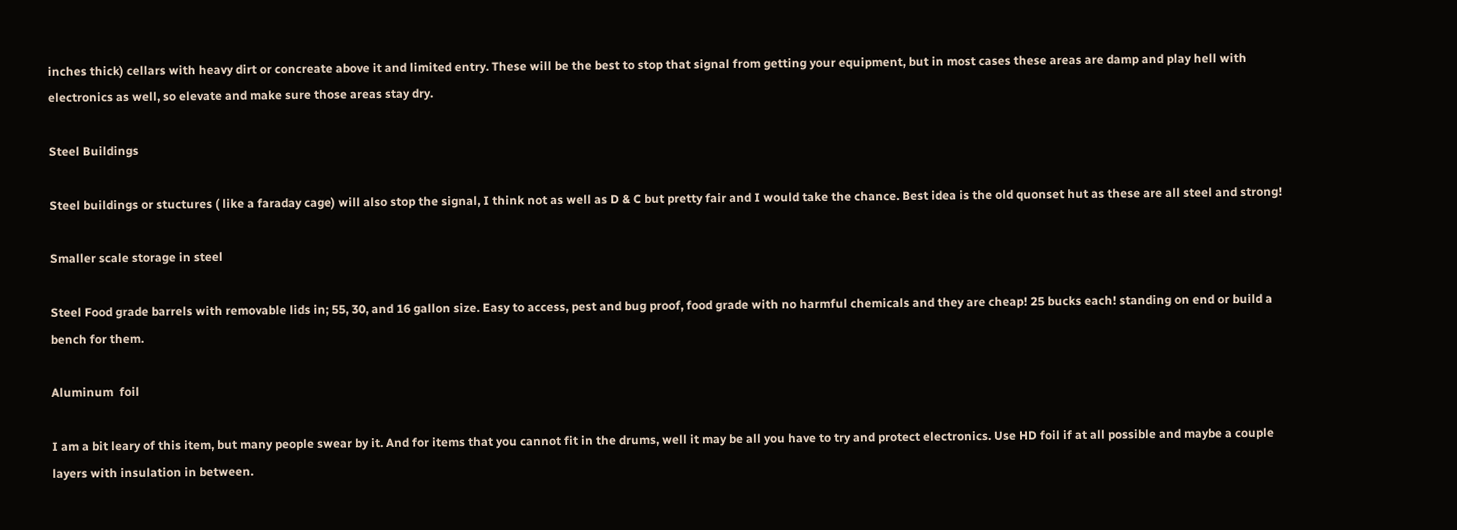inches thick) cellars with heavy dirt or concreate above it and limited entry. These will be the best to stop that signal from getting your equipment, but in most cases these areas are damp and play hell with electronics as well, so elevate and make sure those areas stay dry.

Steel Buildings

Steel buildings or stuctures ( like a faraday cage) will also stop the signal, I think not as well as D & C but pretty fair and I would take the chance. Best idea is the old quonset hut as these are all steel and strong!

Smaller scale storage in steel

Steel Food grade barrels with removable lids in; 55, 30, and 16 gallon size. Easy to access, pest and bug proof, food grade with no harmful chemicals and they are cheap! 25 bucks each! standing on end or build a bench for them.

Aluminum  foil

I am a bit leary of this item, but many people swear by it. And for items that you cannot fit in the drums, well it may be all you have to try and protect electronics. Use HD foil if at all possible and maybe a couple layers with insulation in between.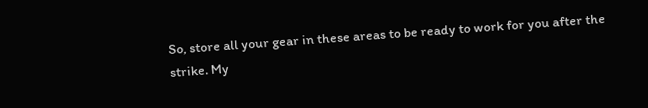So, store all your gear in these areas to be ready to work for you after the strike. My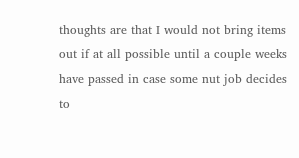thoughts are that I would not bring items out if at all possible until a couple weeks have passed in case some nut job decides to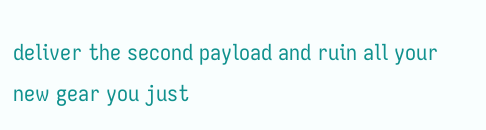deliver the second payload and ruin all your new gear you just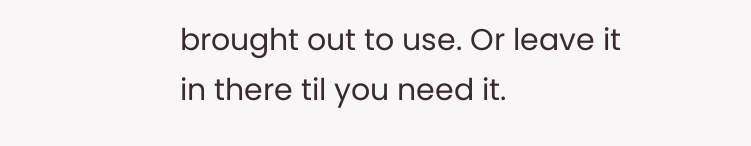brought out to use. Or leave it in there til you need it.